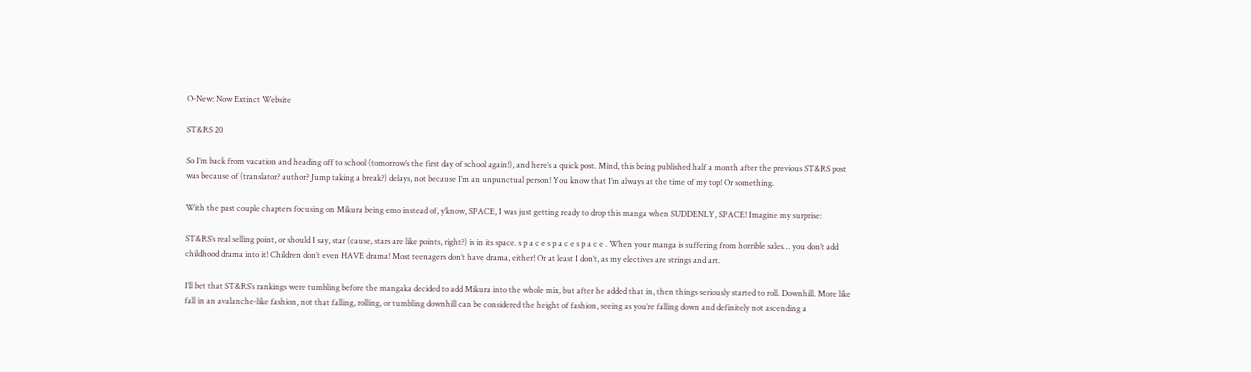O-New: Now Extinct Website

ST&RS 20

So I’m back from vacation and heading off to school (tomorrow’s the first day of school again!), and here’s a quick post. Mind, this being published half a month after the previous ST&RS post was because of (translator? author? Jump taking a break?) delays, not because I’m an unpunctual person! You know that I’m always at the time of my top! Or something.

With the past couple chapters focusing on Mikura being emo instead of, y’know, SPACE, I was just getting ready to drop this manga when SUDDENLY, SPACE! Imagine my surprise:

ST&RS’s real selling point, or should I say, star (cause, stars are like points, right?) is in its space. s p a c e s p a c e s p a c e . When your manga is suffering from horrible sales… you don’t add childhood drama into it! Children don’t even HAVE drama! Most teenagers don’t have drama, either! Or at least I don’t, as my electives are strings and art.

I’ll bet that ST&RS’s rankings were tumbling before the mangaka decided to add Mikura into the whole mix, but after he added that in, then things seriously started to roll. Downhill. More like fall in an avalanche-like fashion, not that falling, rolling, or tumbling downhill can be considered the height of fashion, seeing as you’re falling down and definitely not ascending a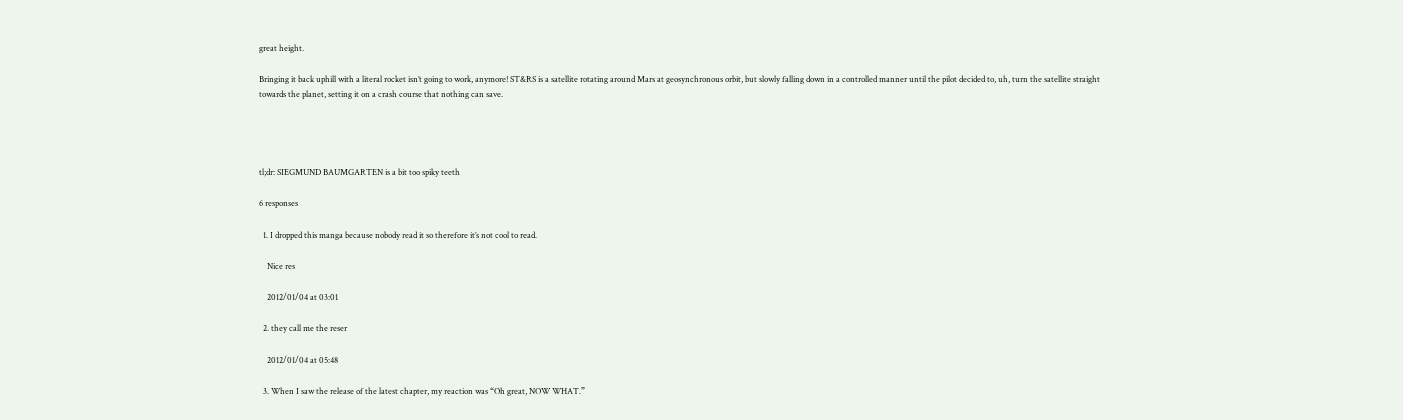great height.

Bringing it back uphill with a literal rocket isn’t going to work, anymore! ST&RS is a satellite rotating around Mars at geosynchronous orbit, but slowly falling down in a controlled manner until the pilot decided to, uh, turn the satellite straight towards the planet, setting it on a crash course that nothing can save.




tl;dr: SIEGMUND BAUMGARTEN is a bit too spiky teeth

6 responses

  1. I dropped this manga because nobody read it so therefore it’s not cool to read.

    Nice res

    2012/01/04 at 03:01

  2. they call me the reser

    2012/01/04 at 05:48

  3. When I saw the release of the latest chapter, my reaction was “Oh great, NOW WHAT.”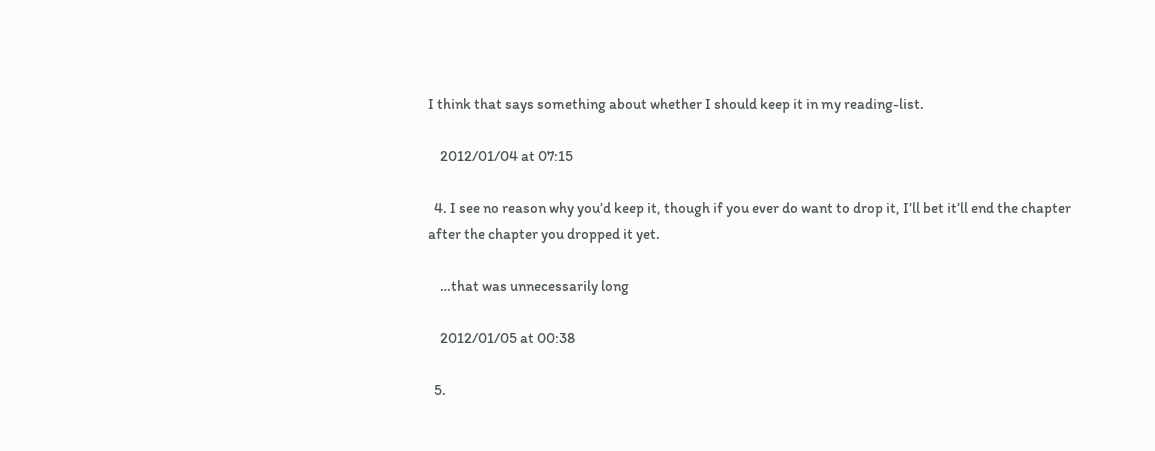I think that says something about whether I should keep it in my reading-list.

    2012/01/04 at 07:15

  4. I see no reason why you’d keep it, though if you ever do want to drop it, I’ll bet it’ll end the chapter after the chapter you dropped it yet.

    …that was unnecessarily long

    2012/01/05 at 00:38

  5.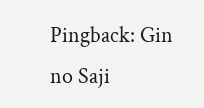Pingback: Gin no Saji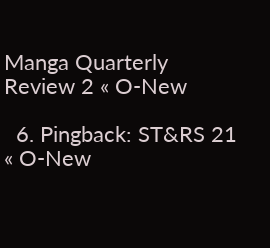Manga Quarterly Review 2 « O-New

  6. Pingback: ST&RS 21 « O-New